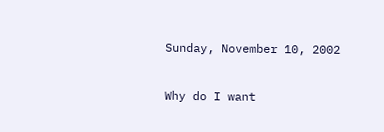Sunday, November 10, 2002

Why do I want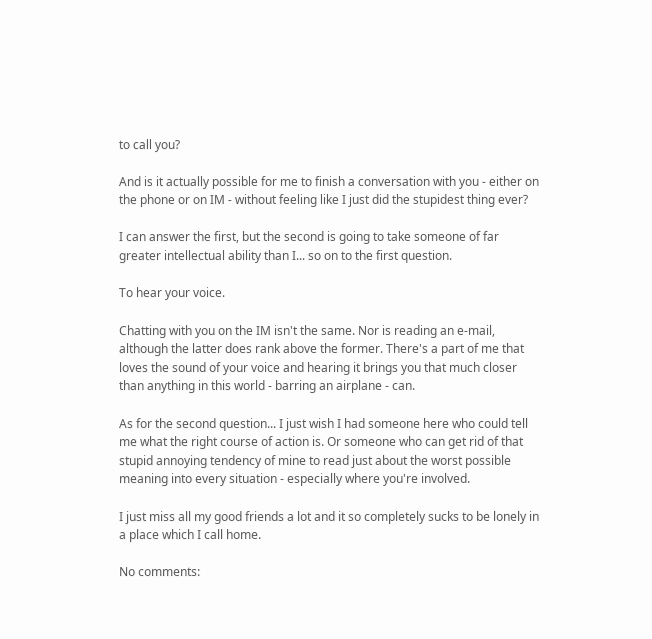to call you?

And is it actually possible for me to finish a conversation with you - either on the phone or on IM - without feeling like I just did the stupidest thing ever?

I can answer the first, but the second is going to take someone of far greater intellectual ability than I... so on to the first question.

To hear your voice.

Chatting with you on the IM isn't the same. Nor is reading an e-mail, although the latter does rank above the former. There's a part of me that loves the sound of your voice and hearing it brings you that much closer than anything in this world - barring an airplane - can.

As for the second question... I just wish I had someone here who could tell me what the right course of action is. Or someone who can get rid of that stupid annoying tendency of mine to read just about the worst possible meaning into every situation - especially where you're involved.

I just miss all my good friends a lot and it so completely sucks to be lonely in a place which I call home.

No comments: